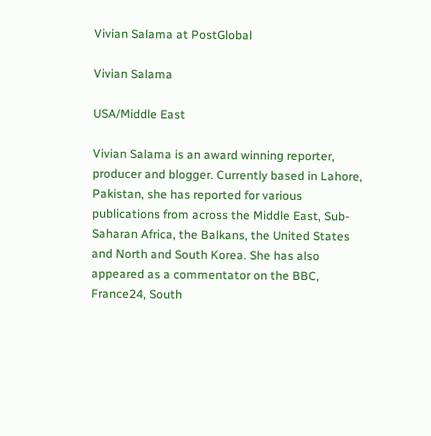Vivian Salama at PostGlobal

Vivian Salama

USA/Middle East

Vivian Salama is an award winning reporter, producer and blogger. Currently based in Lahore, Pakistan, she has reported for various publications from across the Middle East, Sub-Saharan Africa, the Balkans, the United States and North and South Korea. She has also appeared as a commentator on the BBC, France24, South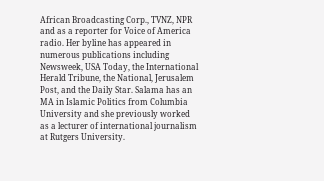African Broadcasting Corp., TVNZ, NPR and as a reporter for Voice of America radio. Her byline has appeared in numerous publications including Newsweek, USA Today, the International Herald Tribune, the National, Jerusalem Post, and the Daily Star. Salama has an MA in Islamic Politics from Columbia University and she previously worked as a lecturer of international journalism at Rutgers University.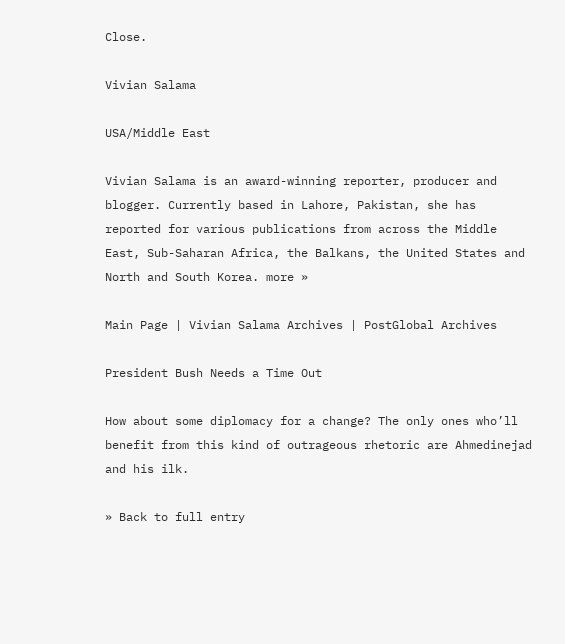Close.

Vivian Salama

USA/Middle East

Vivian Salama is an award-winning reporter, producer and blogger. Currently based in Lahore, Pakistan, she has reported for various publications from across the Middle East, Sub-Saharan Africa, the Balkans, the United States and North and South Korea. more »

Main Page | Vivian Salama Archives | PostGlobal Archives

President Bush Needs a Time Out

How about some diplomacy for a change? The only ones who’ll benefit from this kind of outrageous rhetoric are Ahmedinejad and his ilk.

» Back to full entry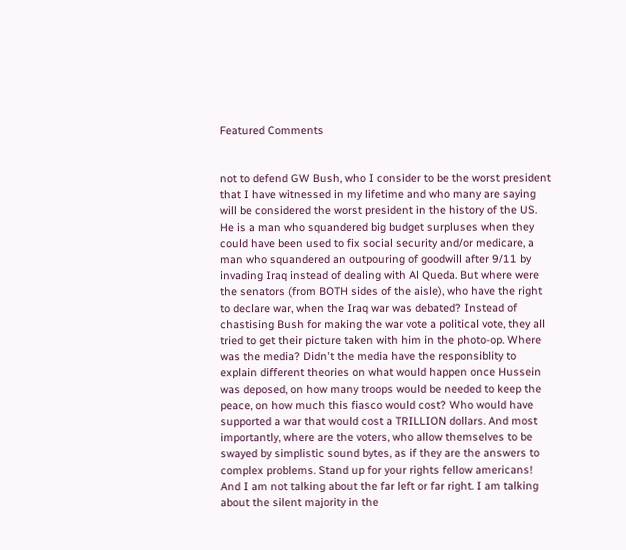Featured Comments


not to defend GW Bush, who I consider to be the worst president that I have witnessed in my lifetime and who many are saying will be considered the worst president in the history of the US. He is a man who squandered big budget surpluses when they could have been used to fix social security and/or medicare, a man who squandered an outpouring of goodwill after 9/11 by invading Iraq instead of dealing with Al Queda. But where were the senators (from BOTH sides of the aisle), who have the right to declare war, when the Iraq war was debated? Instead of chastising Bush for making the war vote a political vote, they all tried to get their picture taken with him in the photo-op. Where was the media? Didn't the media have the responsiblity to explain different theories on what would happen once Hussein was deposed, on how many troops would be needed to keep the peace, on how much this fiasco would cost? Who would have supported a war that would cost a TRILLION dollars. And most importantly, where are the voters, who allow themselves to be swayed by simplistic sound bytes, as if they are the answers to complex problems. Stand up for your rights fellow americans! And I am not talking about the far left or far right. I am talking about the silent majority in the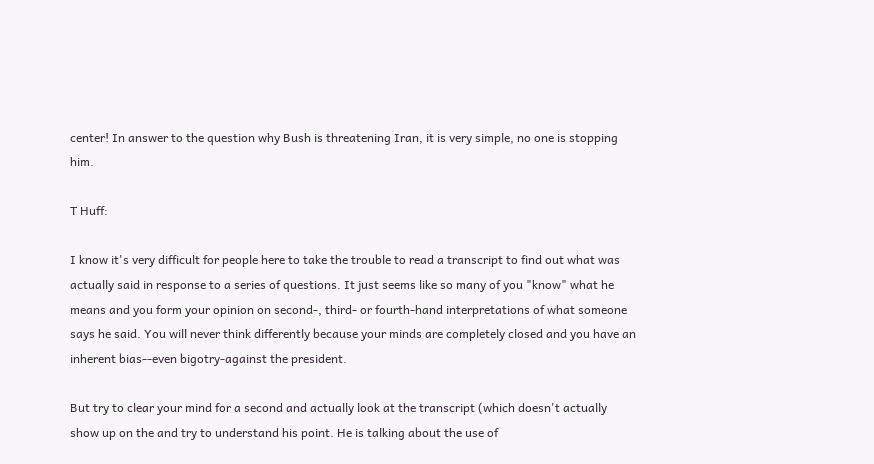center! In answer to the question why Bush is threatening Iran, it is very simple, no one is stopping him.

T Huff:

I know it's very difficult for people here to take the trouble to read a transcript to find out what was actually said in response to a series of questions. It just seems like so many of you "know" what he means and you form your opinion on second-, third- or fourth-hand interpretations of what someone says he said. You will never think differently because your minds are completely closed and you have an inherent bias--even bigotry-against the president.

But try to clear your mind for a second and actually look at the transcript (which doesn't actually show up on the and try to understand his point. He is talking about the use of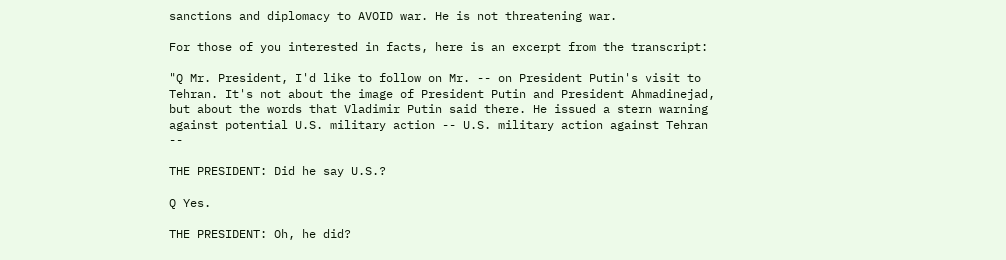sanctions and diplomacy to AVOID war. He is not threatening war.

For those of you interested in facts, here is an excerpt from the transcript:

"Q Mr. President, I'd like to follow on Mr. -- on President Putin's visit to Tehran. It's not about the image of President Putin and President Ahmadinejad, but about the words that Vladimir Putin said there. He issued a stern warning against potential U.S. military action -- U.S. military action against Tehran --

THE PRESIDENT: Did he say U.S.?

Q Yes.

THE PRESIDENT: Oh, he did?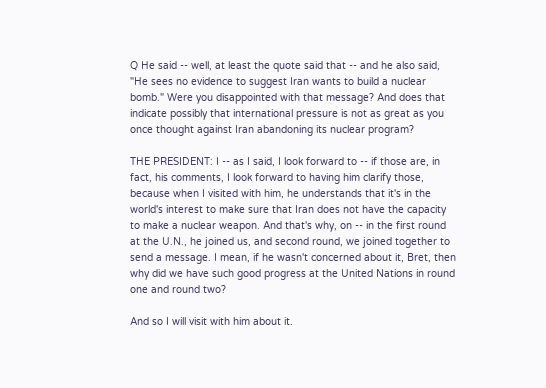Q He said -- well, at least the quote said that -- and he also said, "He sees no evidence to suggest Iran wants to build a nuclear bomb." Were you disappointed with that message? And does that indicate possibly that international pressure is not as great as you once thought against Iran abandoning its nuclear program?

THE PRESIDENT: I -- as I said, I look forward to -- if those are, in fact, his comments, I look forward to having him clarify those, because when I visited with him, he understands that it's in the world's interest to make sure that Iran does not have the capacity to make a nuclear weapon. And that's why, on -- in the first round at the U.N., he joined us, and second round, we joined together to send a message. I mean, if he wasn't concerned about it, Bret, then why did we have such good progress at the United Nations in round one and round two?

And so I will visit with him about it.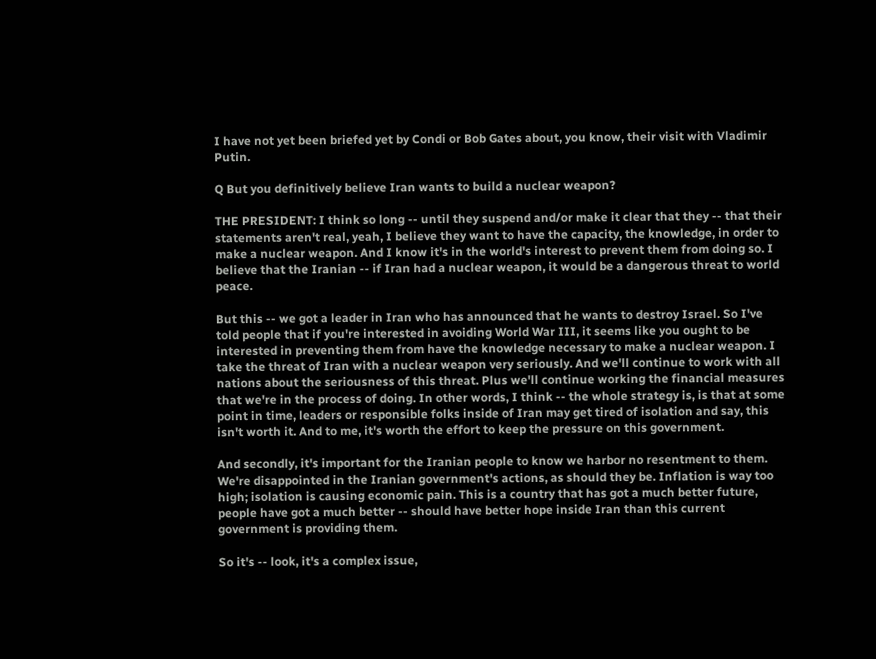I have not yet been briefed yet by Condi or Bob Gates about, you know, their visit with Vladimir Putin.

Q But you definitively believe Iran wants to build a nuclear weapon?

THE PRESIDENT: I think so long -- until they suspend and/or make it clear that they -- that their statements aren't real, yeah, I believe they want to have the capacity, the knowledge, in order to make a nuclear weapon. And I know it's in the world's interest to prevent them from doing so. I believe that the Iranian -- if Iran had a nuclear weapon, it would be a dangerous threat to world peace.

But this -- we got a leader in Iran who has announced that he wants to destroy Israel. So I've told people that if you're interested in avoiding World War III, it seems like you ought to be interested in preventing them from have the knowledge necessary to make a nuclear weapon. I take the threat of Iran with a nuclear weapon very seriously. And we'll continue to work with all nations about the seriousness of this threat. Plus we'll continue working the financial measures that we're in the process of doing. In other words, I think -- the whole strategy is, is that at some point in time, leaders or responsible folks inside of Iran may get tired of isolation and say, this isn't worth it. And to me, it's worth the effort to keep the pressure on this government.

And secondly, it's important for the Iranian people to know we harbor no resentment to them. We're disappointed in the Iranian government's actions, as should they be. Inflation is way too high; isolation is causing economic pain. This is a country that has got a much better future, people have got a much better -- should have better hope inside Iran than this current government is providing them.

So it's -- look, it's a complex issue,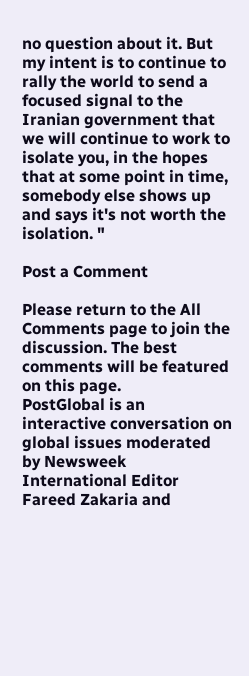no question about it. But my intent is to continue to rally the world to send a focused signal to the Iranian government that we will continue to work to isolate you, in the hopes that at some point in time, somebody else shows up and says it's not worth the isolation. "

Post a Comment

Please return to the All Comments page to join the discussion. The best comments will be featured on this page.
PostGlobal is an interactive conversation on global issues moderated by Newsweek International Editor Fareed Zakaria and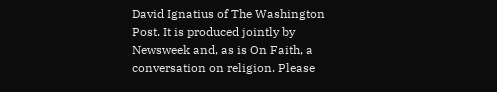David Ignatius of The Washington Post. It is produced jointly by Newsweek and, as is On Faith, a conversation on religion. Please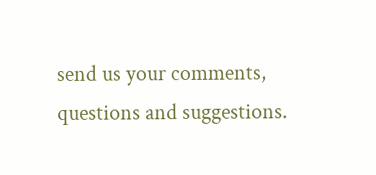send us your comments, questions and suggestions.